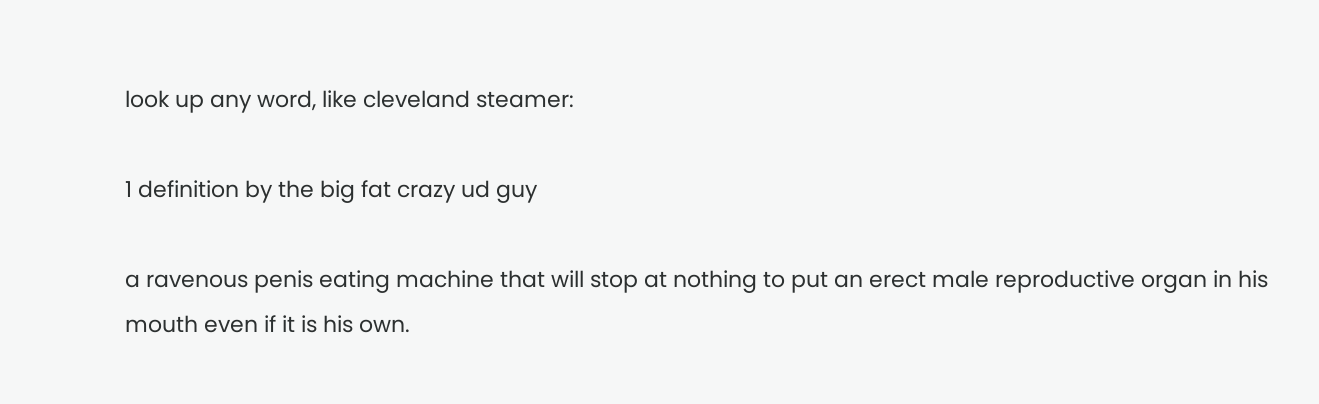look up any word, like cleveland steamer:

1 definition by the big fat crazy ud guy

a ravenous penis eating machine that will stop at nothing to put an erect male reproductive organ in his mouth even if it is his own.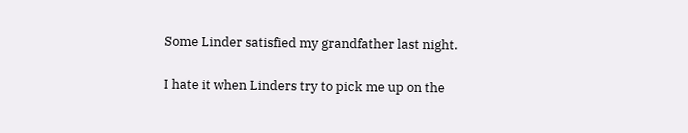Some Linder satisfied my grandfather last night.

I hate it when Linders try to pick me up on the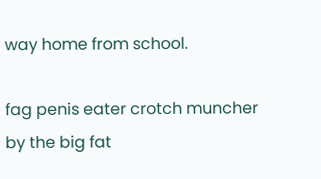way home from school.

fag penis eater crotch muncher
by the big fat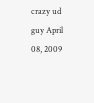crazy ud guy April 08, 2009